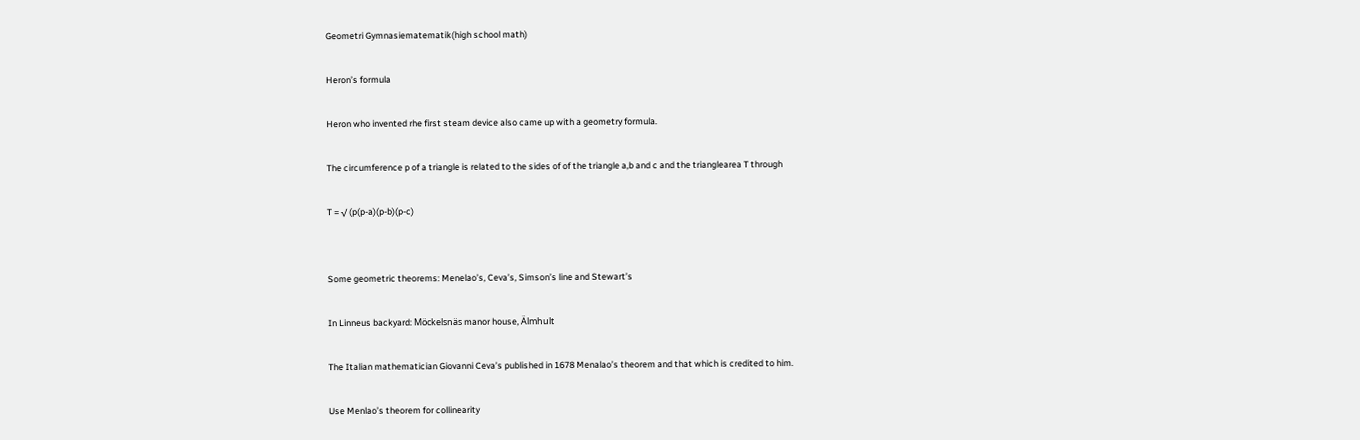Geometri Gymnasiematematik(high school math)

Heron’s formula

Heron who invented rhe first steam device also came up with a geometry formula.

The circumference p of a triangle is related to the sides of of the triangle a,b and c and the trianglearea T through

T = √ (p(p-a)(p-b)(p-c)


Some geometric theorems: Menelao’s, Ceva’s, Simson’s line and Stewart’s

In Linneus backyard: Möckelsnäs manor house, Älmhult

The Italian mathematician Giovanni Ceva’s published in 1678 Menalao’s theorem and that which is credited to him.

Use Menlao’s theorem for collinearity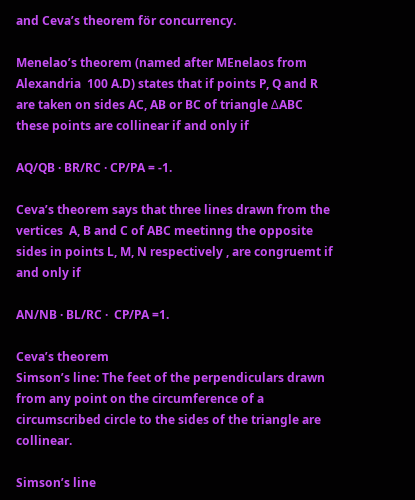and Ceva’s theorem för concurrency.

Menelao’s theorem (named after MEnelaos from Alexandria  100 A.D) states that if points P, Q and R are taken on sides AC, AB or BC of triangle ΔABC  these points are collinear if and only if

AQ/QB · BR/RC · CP/PA = -1.

Ceva’s theorem says that three lines drawn from the vertices  A, B and C of ABC meetinng the opposite sides in points L, M, N respectively , are congruemt if and only if

AN/NB · BL/RC ·  CP/PA =1.

Ceva’s theorem
Simson’s line: The feet of the perpendiculars drawn from any point on the circumference of a circumscribed circle to the sides of the triangle are collinear.

Simson’s line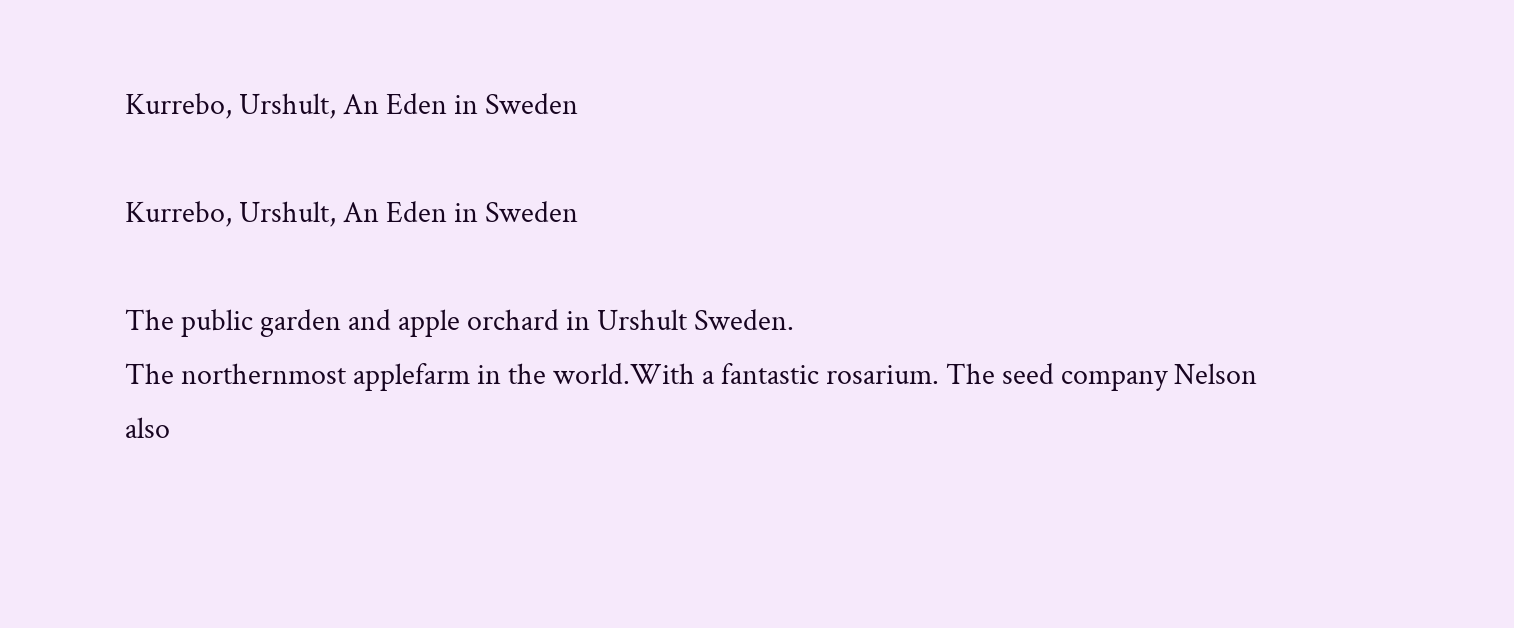Kurrebo, Urshult, An Eden in Sweden

Kurrebo, Urshult, An Eden in Sweden

The public garden and apple orchard in Urshult Sweden.
The northernmost applefarm in the world.With a fantastic rosarium. The seed company Nelson also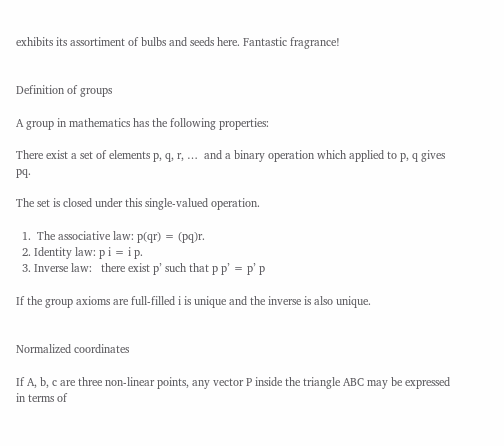exhibits its assortiment of bulbs and seeds here. Fantastic fragrance!


Definition of groups

A group in mathematics has the following properties:

There exist a set of elements p, q, r, …  and a binary operation which applied to p, q gives pq.

The set is closed under this single-valued operation.

  1.  The associative law: p(qr) = (pq)r.
  2. Identity law: p i = i p.
  3. Inverse law:   there exist p’ such that p p’ = p’ p

If the group axioms are full-filled i is unique and the inverse is also unique.


Normalized coordinates

If A, b, c are three non-linear points, any vector P inside the triangle ABC may be expressed in terms of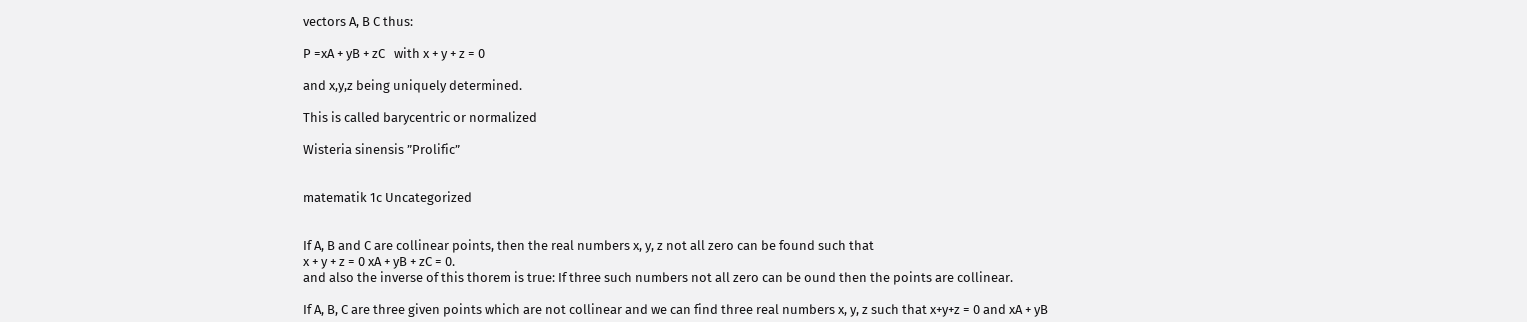vectors A, B C thus:

P =xA + yB + zC   with x + y + z = 0

and x,y,z being uniquely determined.

This is called barycentric or normalized

Wisteria sinensis ”Prolific”


matematik 1c Uncategorized


If A, B and C are collinear points, then the real numbers x, y, z not all zero can be found such that
x + y + z = 0 xA + yB + zC = 0.
and also the inverse of this thorem is true: If three such numbers not all zero can be ound then the points are collinear.

If A, B, C are three given points which are not collinear and we can find three real numbers x, y, z such that x+y+z = 0 and xA + yB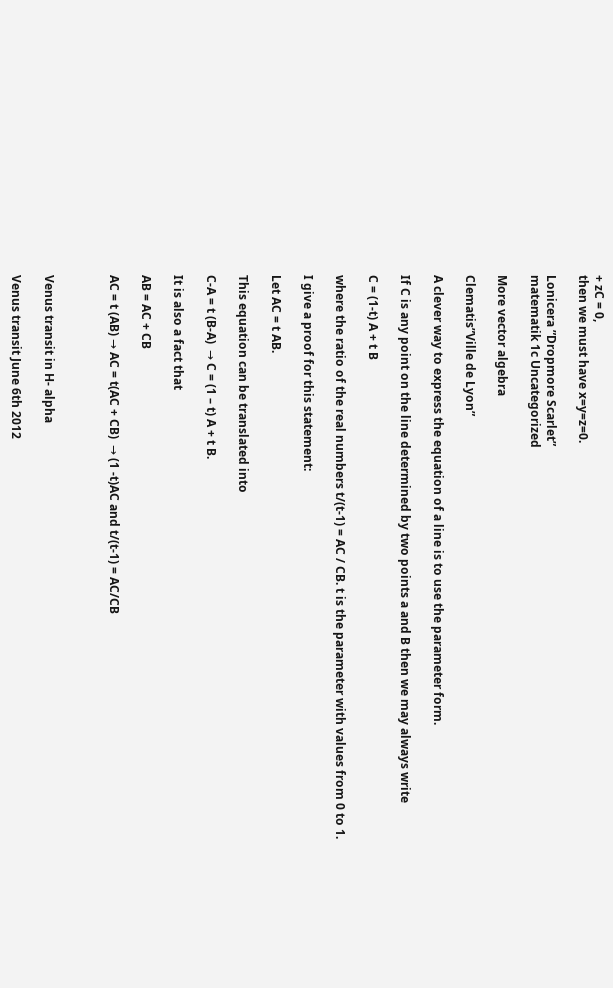+ zC = 0,
then we must have x=y=z=0.

Lonicera ”Dropmore Scarlet”
matematik 1c Uncategorized

More vector algebra

Clematis”Ville de Lyon”

A clever way to express the equation of a line is to use the parameter form.

If C is any point on the line determined by two points a and B then we may always write

C = (1-t) A + t B

where the ratio of the real numbers t/(t-1) = AC / CB. t is the parameter with values from 0 to 1.

I give a proof for this statement:

Let AC = t AB.

This equation can be translated into

C-A = t (B-A)  → C = (1 – t) A + t B.

It is also a fact that

AB = AC + CB

AC = t (AB) → AC = t(AC + CB)  → (1 -t)AC and t/(t-1) = AC/CB



Venus transit in H- alpha

Venus transit June 6th 2012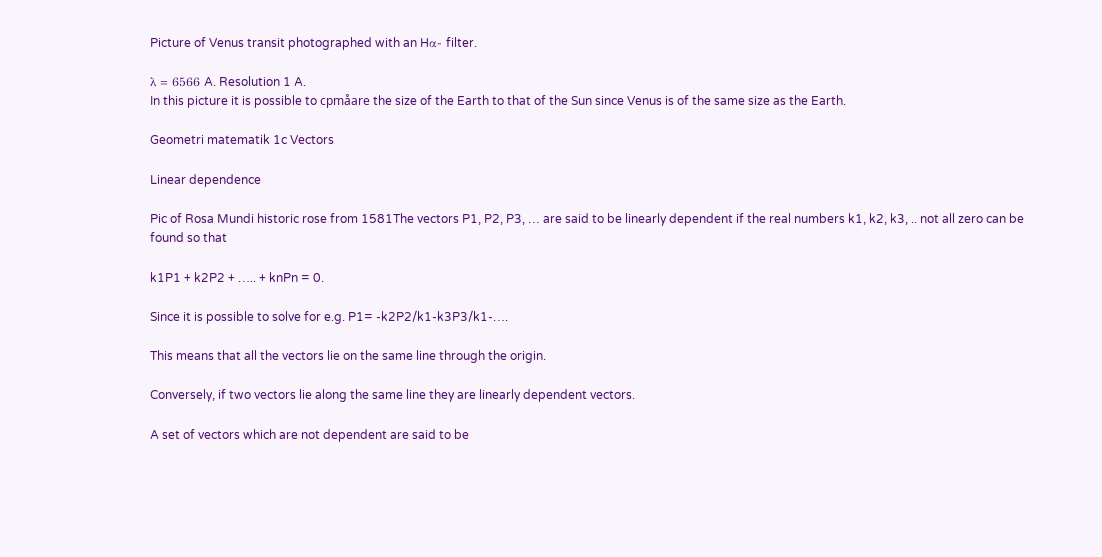Picture of Venus transit photographed with an Hα- filter.

λ = 6566 A. Resolution 1 A.
In this picture it is possible to cpmåare the size of the Earth to that of the Sun since Venus is of the same size as the Earth.

Geometri matematik 1c Vectors

Linear dependence

Pic of Rosa Mundi historic rose from 1581The vectors P1, P2, P3, … are said to be linearly dependent if the real numbers k1, k2, k3, .. not all zero can be found so that

k1P1 + k2P2 + ….. + knPn = 0.

Since it is possible to solve for e.g. P1= -k2P2/k1-k3P3/k1-….

This means that all the vectors lie on the same line through the origin.

Conversely, if two vectors lie along the same line they are linearly dependent vectors.

A set of vectors which are not dependent are said to be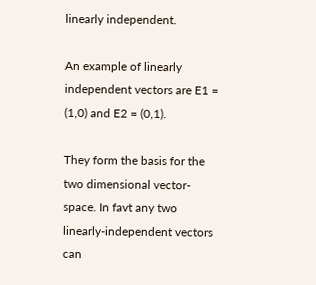linearly independent.

An example of linearly independent vectors are E1 = (1,0) and E2 = (0,1).

They form the basis for the two dimensional vector-space. In favt any two linearly-independent vectors can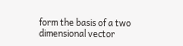form the basis of a two dimensional vector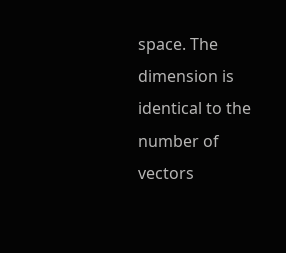space. The dimension is identical to the number of vectors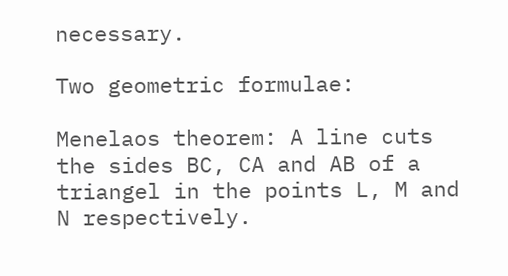necessary.

Two geometric formulae:

Menelaos theorem: A line cuts the sides BC, CA and AB of a triangel in the points L, M and N respectively.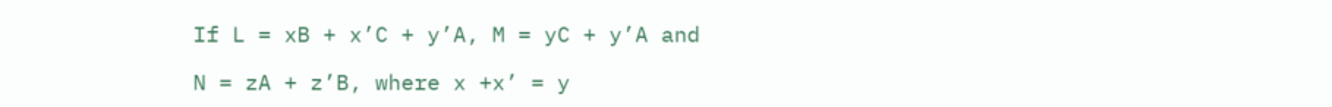If L = xB + x’C + y’A, M = yC + y’A and

N = zA + z’B, where x +x’ = y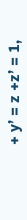+ y’ = z +z’ = 1,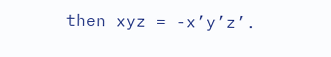then xyz = -x’y’z’.